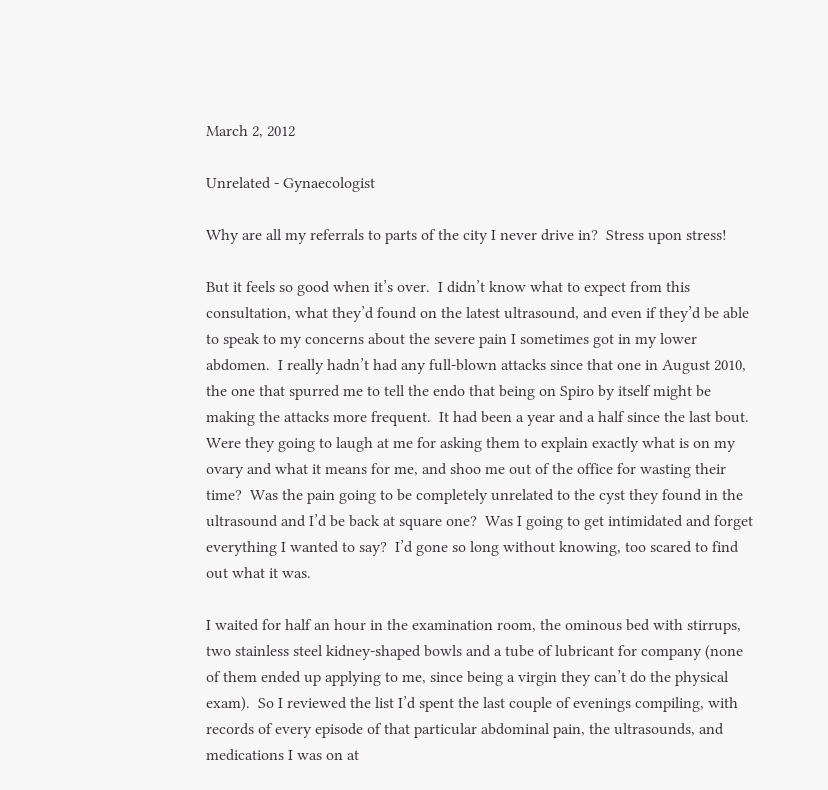March 2, 2012

Unrelated - Gynaecologist

Why are all my referrals to parts of the city I never drive in?  Stress upon stress!

But it feels so good when it’s over.  I didn’t know what to expect from this consultation, what they’d found on the latest ultrasound, and even if they’d be able to speak to my concerns about the severe pain I sometimes got in my lower abdomen.  I really hadn’t had any full-blown attacks since that one in August 2010, the one that spurred me to tell the endo that being on Spiro by itself might be making the attacks more frequent.  It had been a year and a half since the last bout.  Were they going to laugh at me for asking them to explain exactly what is on my ovary and what it means for me, and shoo me out of the office for wasting their time?  Was the pain going to be completely unrelated to the cyst they found in the ultrasound and I’d be back at square one?  Was I going to get intimidated and forget everything I wanted to say?  I’d gone so long without knowing, too scared to find out what it was.

I waited for half an hour in the examination room, the ominous bed with stirrups, two stainless steel kidney-shaped bowls and a tube of lubricant for company (none of them ended up applying to me, since being a virgin they can’t do the physical exam).  So I reviewed the list I’d spent the last couple of evenings compiling, with records of every episode of that particular abdominal pain, the ultrasounds, and medications I was on at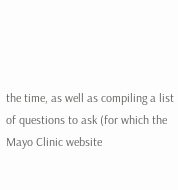the time, as well as compiling a list of questions to ask (for which the Mayo Clinic website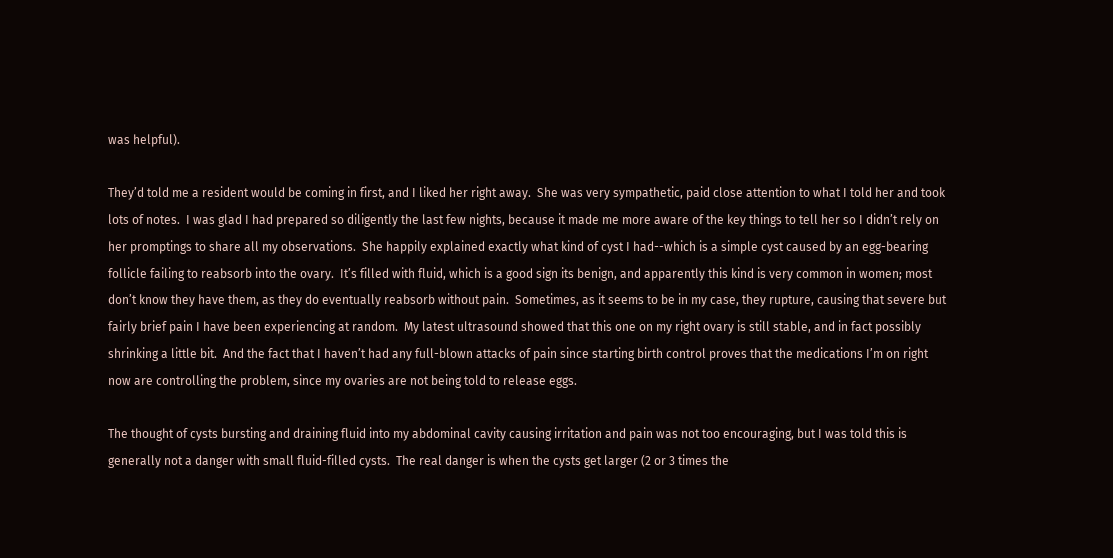was helpful).

They’d told me a resident would be coming in first, and I liked her right away.  She was very sympathetic, paid close attention to what I told her and took lots of notes.  I was glad I had prepared so diligently the last few nights, because it made me more aware of the key things to tell her so I didn’t rely on her promptings to share all my observations.  She happily explained exactly what kind of cyst I had--which is a simple cyst caused by an egg-bearing follicle failing to reabsorb into the ovary.  It’s filled with fluid, which is a good sign its benign, and apparently this kind is very common in women; most don’t know they have them, as they do eventually reabsorb without pain.  Sometimes, as it seems to be in my case, they rupture, causing that severe but  fairly brief pain I have been experiencing at random.  My latest ultrasound showed that this one on my right ovary is still stable, and in fact possibly shrinking a little bit.  And the fact that I haven’t had any full-blown attacks of pain since starting birth control proves that the medications I’m on right now are controlling the problem, since my ovaries are not being told to release eggs.

The thought of cysts bursting and draining fluid into my abdominal cavity causing irritation and pain was not too encouraging, but I was told this is generally not a danger with small fluid-filled cysts.  The real danger is when the cysts get larger (2 or 3 times the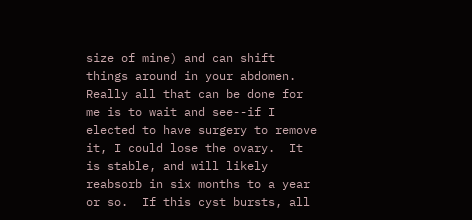size of mine) and can shift things around in your abdomen.  Really all that can be done for me is to wait and see--if I elected to have surgery to remove it, I could lose the ovary.  It is stable, and will likely reabsorb in six months to a year or so.  If this cyst bursts, all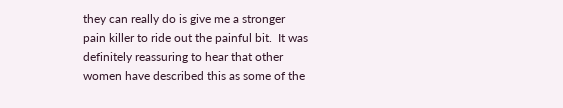they can really do is give me a stronger pain killer to ride out the painful bit.  It was definitely reassuring to hear that other women have described this as some of the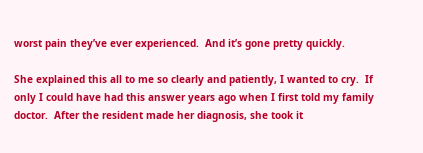worst pain they’ve ever experienced.  And it’s gone pretty quickly.

She explained this all to me so clearly and patiently, I wanted to cry.  If only I could have had this answer years ago when I first told my family doctor.  After the resident made her diagnosis, she took it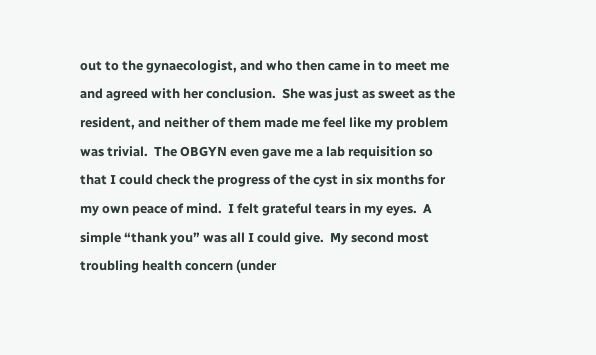out to the gynaecologist, and who then came in to meet me and agreed with her conclusion.  She was just as sweet as the resident, and neither of them made me feel like my problem was trivial.  The OBGYN even gave me a lab requisition so that I could check the progress of the cyst in six months for my own peace of mind.  I felt grateful tears in my eyes.  A simple “thank you” was all I could give.  My second most troubling health concern (under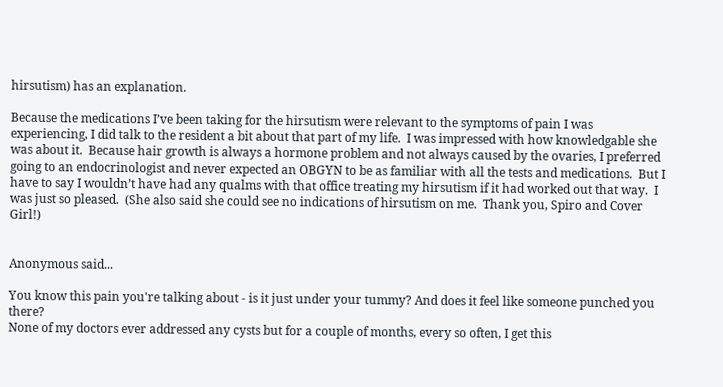hirsutism) has an explanation.

Because the medications I’ve been taking for the hirsutism were relevant to the symptoms of pain I was experiencing, I did talk to the resident a bit about that part of my life.  I was impressed with how knowledgable she was about it.  Because hair growth is always a hormone problem and not always caused by the ovaries, I preferred going to an endocrinologist and never expected an OBGYN to be as familiar with all the tests and medications.  But I have to say I wouldn’t have had any qualms with that office treating my hirsutism if it had worked out that way.  I was just so pleased.  (She also said she could see no indications of hirsutism on me.  Thank you, Spiro and Cover Girl!)


Anonymous said...

You know this pain you're talking about - is it just under your tummy? And does it feel like someone punched you there?
None of my doctors ever addressed any cysts but for a couple of months, every so often, I get this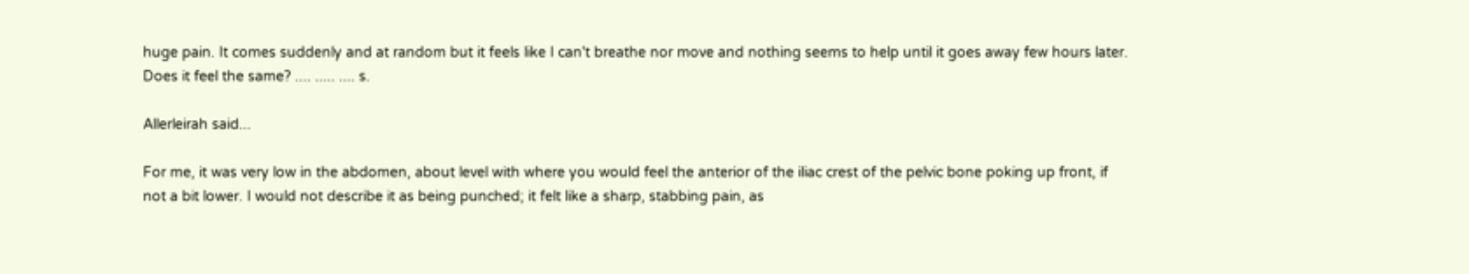huge pain. It comes suddenly and at random but it feels like I can't breathe nor move and nothing seems to help until it goes away few hours later.
Does it feel the same? .... ..... .... s.

Allerleirah said...

For me, it was very low in the abdomen, about level with where you would feel the anterior of the iliac crest of the pelvic bone poking up front, if not a bit lower. I would not describe it as being punched; it felt like a sharp, stabbing pain, as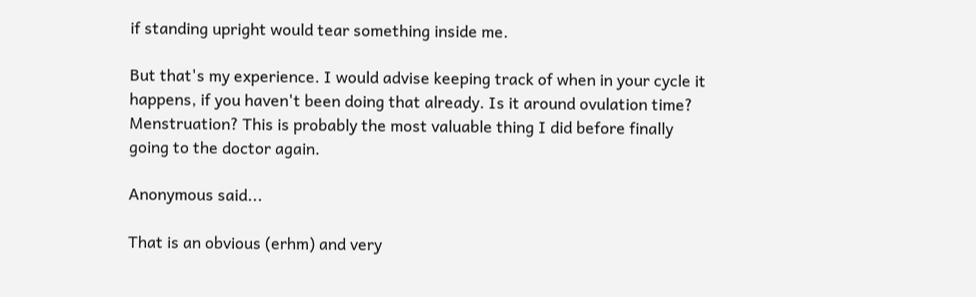if standing upright would tear something inside me.

But that's my experience. I would advise keeping track of when in your cycle it happens, if you haven't been doing that already. Is it around ovulation time? Menstruation? This is probably the most valuable thing I did before finally going to the doctor again.

Anonymous said...

That is an obvious (erhm) and very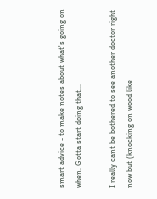smart advice - to make notes about what's going on when. Gotta start doing that...

I really cant be bothered to see another doctor right now but (knocking on wood like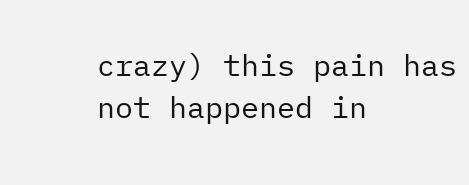crazy) this pain has not happened in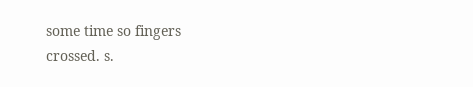some time so fingers crossed. s.